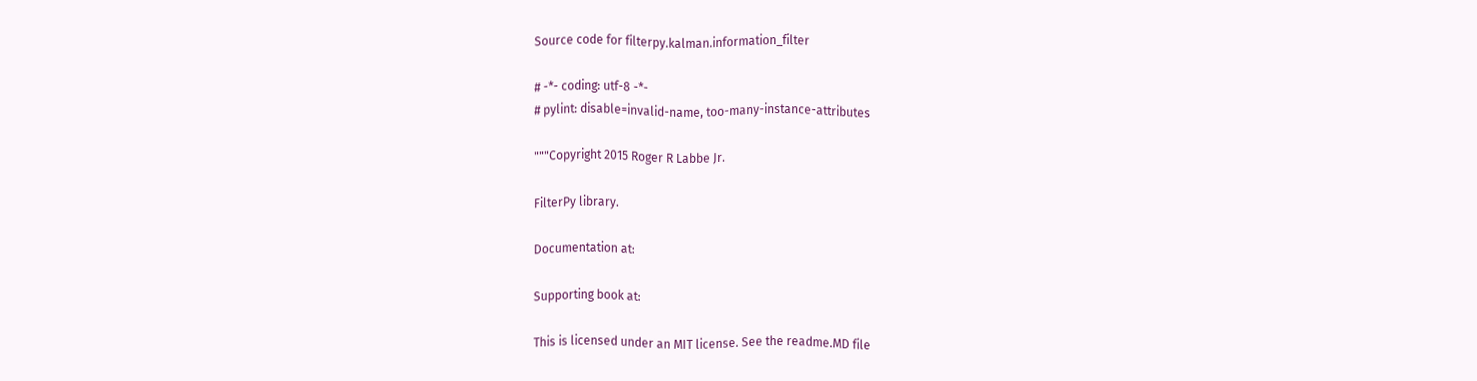Source code for filterpy.kalman.information_filter

# -*- coding: utf-8 -*-
# pylint: disable=invalid-name, too-many-instance-attributes

"""Copyright 2015 Roger R Labbe Jr.

FilterPy library.

Documentation at:

Supporting book at:

This is licensed under an MIT license. See the readme.MD file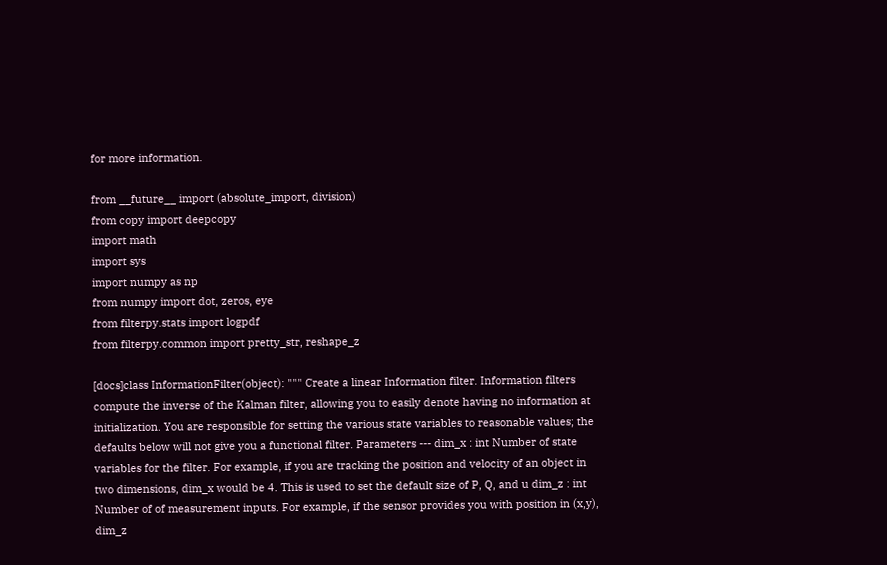for more information.

from __future__ import (absolute_import, division)
from copy import deepcopy
import math
import sys
import numpy as np
from numpy import dot, zeros, eye
from filterpy.stats import logpdf
from filterpy.common import pretty_str, reshape_z

[docs]class InformationFilter(object): """ Create a linear Information filter. Information filters compute the inverse of the Kalman filter, allowing you to easily denote having no information at initialization. You are responsible for setting the various state variables to reasonable values; the defaults below will not give you a functional filter. Parameters --- dim_x : int Number of state variables for the filter. For example, if you are tracking the position and velocity of an object in two dimensions, dim_x would be 4. This is used to set the default size of P, Q, and u dim_z : int Number of of measurement inputs. For example, if the sensor provides you with position in (x,y), dim_z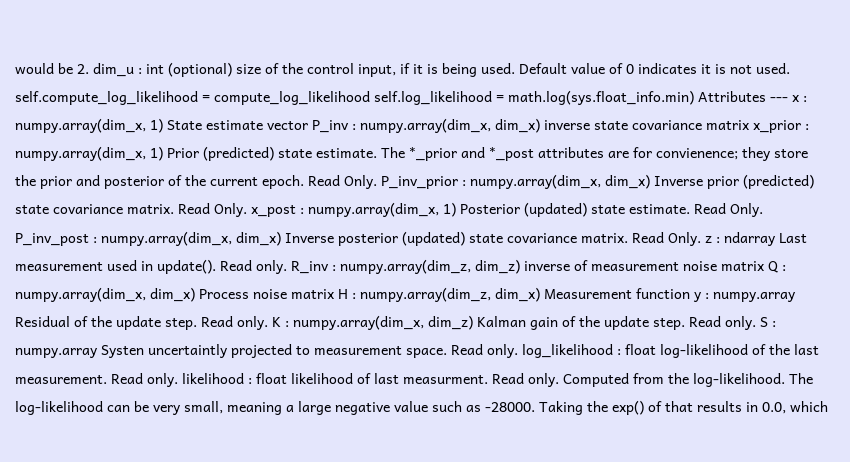would be 2. dim_u : int (optional) size of the control input, if it is being used. Default value of 0 indicates it is not used. self.compute_log_likelihood = compute_log_likelihood self.log_likelihood = math.log(sys.float_info.min) Attributes --- x : numpy.array(dim_x, 1) State estimate vector P_inv : numpy.array(dim_x, dim_x) inverse state covariance matrix x_prior : numpy.array(dim_x, 1) Prior (predicted) state estimate. The *_prior and *_post attributes are for convienence; they store the prior and posterior of the current epoch. Read Only. P_inv_prior : numpy.array(dim_x, dim_x) Inverse prior (predicted) state covariance matrix. Read Only. x_post : numpy.array(dim_x, 1) Posterior (updated) state estimate. Read Only. P_inv_post : numpy.array(dim_x, dim_x) Inverse posterior (updated) state covariance matrix. Read Only. z : ndarray Last measurement used in update(). Read only. R_inv : numpy.array(dim_z, dim_z) inverse of measurement noise matrix Q : numpy.array(dim_x, dim_x) Process noise matrix H : numpy.array(dim_z, dim_x) Measurement function y : numpy.array Residual of the update step. Read only. K : numpy.array(dim_x, dim_z) Kalman gain of the update step. Read only. S : numpy.array Systen uncertaintly projected to measurement space. Read only. log_likelihood : float log-likelihood of the last measurement. Read only. likelihood : float likelihood of last measurment. Read only. Computed from the log-likelihood. The log-likelihood can be very small, meaning a large negative value such as -28000. Taking the exp() of that results in 0.0, which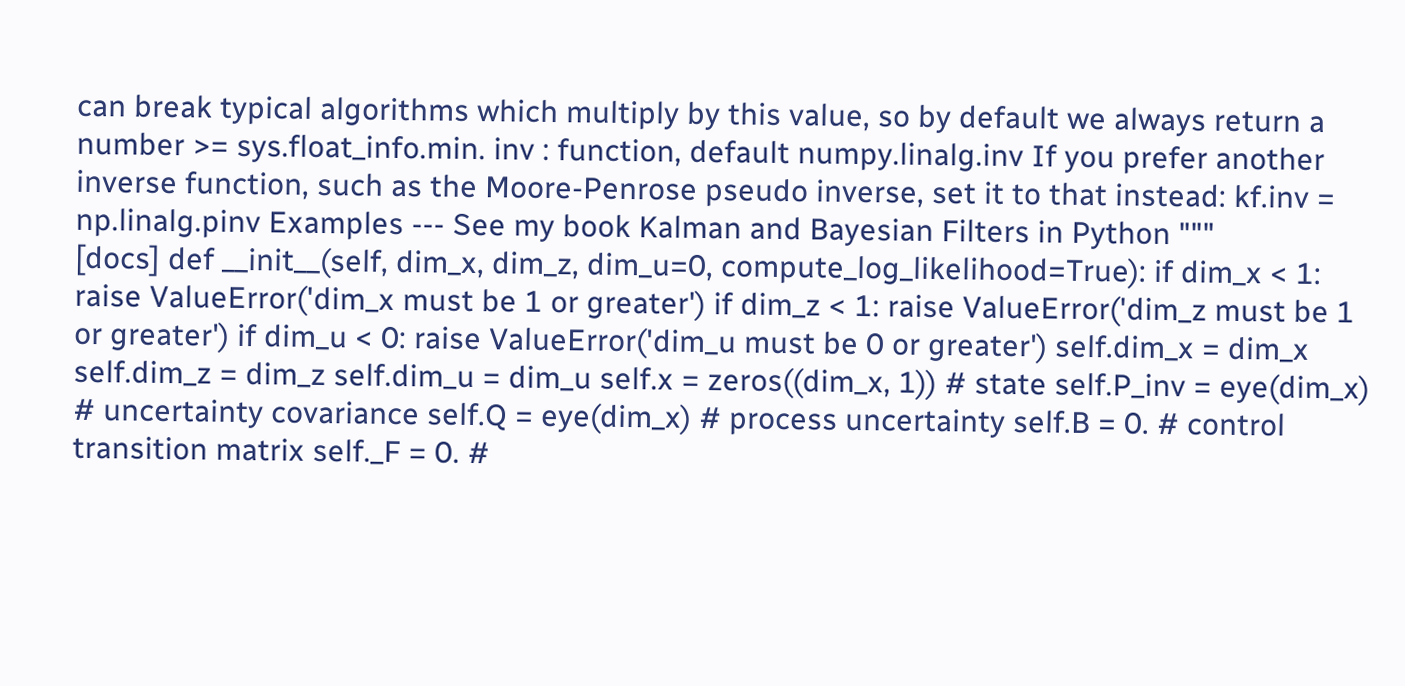can break typical algorithms which multiply by this value, so by default we always return a number >= sys.float_info.min. inv : function, default numpy.linalg.inv If you prefer another inverse function, such as the Moore-Penrose pseudo inverse, set it to that instead: kf.inv = np.linalg.pinv Examples --- See my book Kalman and Bayesian Filters in Python """
[docs] def __init__(self, dim_x, dim_z, dim_u=0, compute_log_likelihood=True): if dim_x < 1: raise ValueError('dim_x must be 1 or greater') if dim_z < 1: raise ValueError('dim_z must be 1 or greater') if dim_u < 0: raise ValueError('dim_u must be 0 or greater') self.dim_x = dim_x self.dim_z = dim_z self.dim_u = dim_u self.x = zeros((dim_x, 1)) # state self.P_inv = eye(dim_x) # uncertainty covariance self.Q = eye(dim_x) # process uncertainty self.B = 0. # control transition matrix self._F = 0. #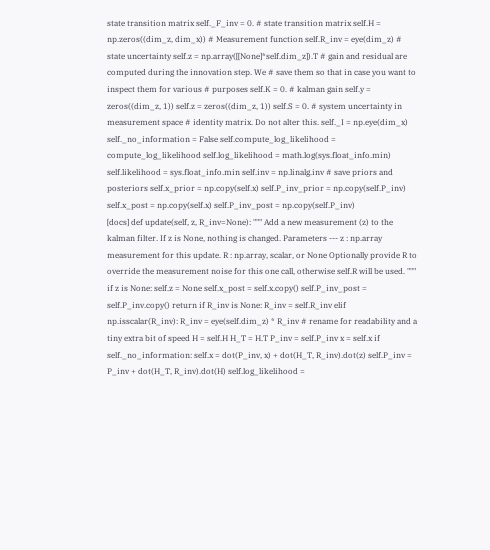state transition matrix self._F_inv = 0. # state transition matrix self.H = np.zeros((dim_z, dim_x)) # Measurement function self.R_inv = eye(dim_z) # state uncertainty self.z = np.array([[None]*self.dim_z]).T # gain and residual are computed during the innovation step. We # save them so that in case you want to inspect them for various # purposes self.K = 0. # kalman gain self.y = zeros((dim_z, 1)) self.z = zeros((dim_z, 1)) self.S = 0. # system uncertainty in measurement space # identity matrix. Do not alter this. self._I = np.eye(dim_x) self._no_information = False self.compute_log_likelihood = compute_log_likelihood self.log_likelihood = math.log(sys.float_info.min) self.likelihood = sys.float_info.min self.inv = np.linalg.inv # save priors and posteriors self.x_prior = np.copy(self.x) self.P_inv_prior = np.copy(self.P_inv) self.x_post = np.copy(self.x) self.P_inv_post = np.copy(self.P_inv)
[docs] def update(self, z, R_inv=None): """ Add a new measurement (z) to the kalman filter. If z is None, nothing is changed. Parameters --- z : np.array measurement for this update. R : np.array, scalar, or None Optionally provide R to override the measurement noise for this one call, otherwise self.R will be used. """ if z is None: self.z = None self.x_post = self.x.copy() self.P_inv_post = self.P_inv.copy() return if R_inv is None: R_inv = self.R_inv elif np.isscalar(R_inv): R_inv = eye(self.dim_z) * R_inv # rename for readability and a tiny extra bit of speed H = self.H H_T = H.T P_inv = self.P_inv x = self.x if self._no_information: self.x = dot(P_inv, x) + dot(H_T, R_inv).dot(z) self.P_inv = P_inv + dot(H_T, R_inv).dot(H) self.log_likelihood =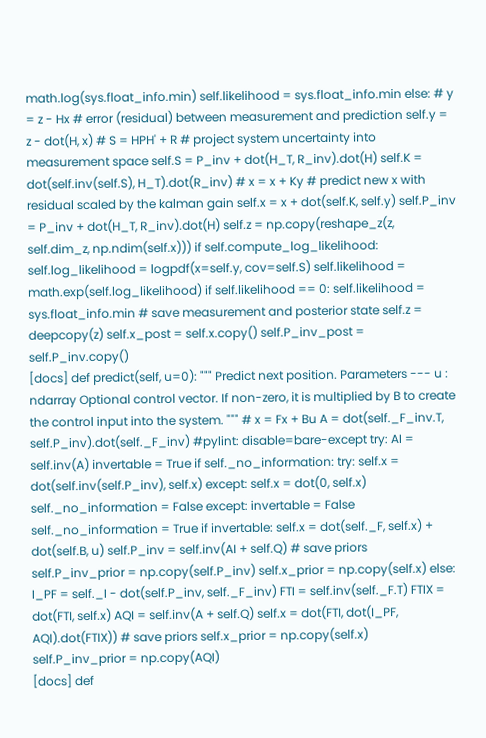math.log(sys.float_info.min) self.likelihood = sys.float_info.min else: # y = z - Hx # error (residual) between measurement and prediction self.y = z - dot(H, x) # S = HPH' + R # project system uncertainty into measurement space self.S = P_inv + dot(H_T, R_inv).dot(H) self.K = dot(self.inv(self.S), H_T).dot(R_inv) # x = x + Ky # predict new x with residual scaled by the kalman gain self.x = x + dot(self.K, self.y) self.P_inv = P_inv + dot(H_T, R_inv).dot(H) self.z = np.copy(reshape_z(z, self.dim_z, np.ndim(self.x))) if self.compute_log_likelihood: self.log_likelihood = logpdf(x=self.y, cov=self.S) self.likelihood = math.exp(self.log_likelihood) if self.likelihood == 0: self.likelihood = sys.float_info.min # save measurement and posterior state self.z = deepcopy(z) self.x_post = self.x.copy() self.P_inv_post = self.P_inv.copy()
[docs] def predict(self, u=0): """ Predict next position. Parameters --- u : ndarray Optional control vector. If non-zero, it is multiplied by B to create the control input into the system. """ # x = Fx + Bu A = dot(self._F_inv.T, self.P_inv).dot(self._F_inv) #pylint: disable=bare-except try: AI = self.inv(A) invertable = True if self._no_information: try: self.x = dot(self.inv(self.P_inv), self.x) except: self.x = dot(0, self.x) self._no_information = False except: invertable = False self._no_information = True if invertable: self.x = dot(self._F, self.x) + dot(self.B, u) self.P_inv = self.inv(AI + self.Q) # save priors self.P_inv_prior = np.copy(self.P_inv) self.x_prior = np.copy(self.x) else: I_PF = self._I - dot(self.P_inv, self._F_inv) FTI = self.inv(self._F.T) FTIX = dot(FTI, self.x) AQI = self.inv(A + self.Q) self.x = dot(FTI, dot(I_PF, AQI).dot(FTIX)) # save priors self.x_prior = np.copy(self.x) self.P_inv_prior = np.copy(AQI)
[docs] def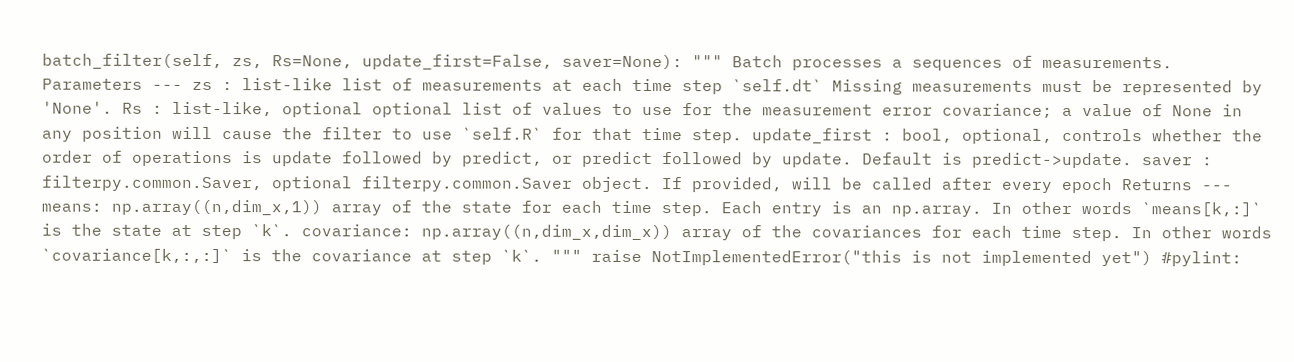batch_filter(self, zs, Rs=None, update_first=False, saver=None): """ Batch processes a sequences of measurements. Parameters --- zs : list-like list of measurements at each time step `self.dt` Missing measurements must be represented by 'None'. Rs : list-like, optional optional list of values to use for the measurement error covariance; a value of None in any position will cause the filter to use `self.R` for that time step. update_first : bool, optional, controls whether the order of operations is update followed by predict, or predict followed by update. Default is predict->update. saver : filterpy.common.Saver, optional filterpy.common.Saver object. If provided, will be called after every epoch Returns --- means: np.array((n,dim_x,1)) array of the state for each time step. Each entry is an np.array. In other words `means[k,:]` is the state at step `k`. covariance: np.array((n,dim_x,dim_x)) array of the covariances for each time step. In other words `covariance[k,:,:]` is the covariance at step `k`. """ raise NotImplementedError("this is not implemented yet") #pylint: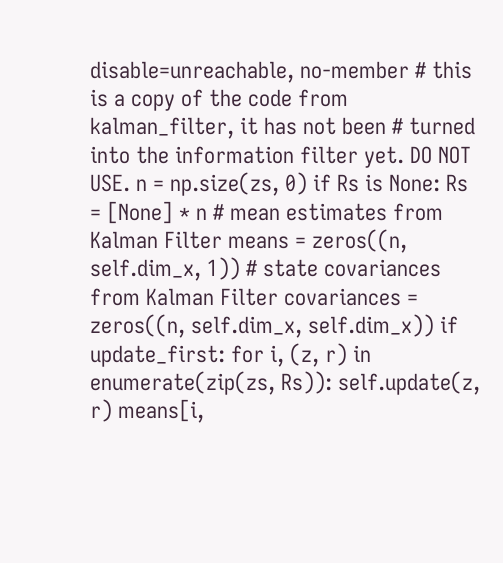disable=unreachable, no-member # this is a copy of the code from kalman_filter, it has not been # turned into the information filter yet. DO NOT USE. n = np.size(zs, 0) if Rs is None: Rs = [None] * n # mean estimates from Kalman Filter means = zeros((n, self.dim_x, 1)) # state covariances from Kalman Filter covariances = zeros((n, self.dim_x, self.dim_x)) if update_first: for i, (z, r) in enumerate(zip(zs, Rs)): self.update(z, r) means[i,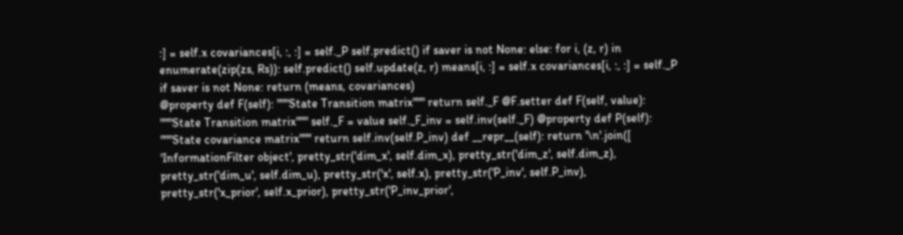:] = self.x covariances[i, :, :] = self._P self.predict() if saver is not None: else: for i, (z, r) in enumerate(zip(zs, Rs)): self.predict() self.update(z, r) means[i, :] = self.x covariances[i, :, :] = self._P if saver is not None: return (means, covariances)
@property def F(self): """State Transition matrix""" return self._F @F.setter def F(self, value): """State Transition matrix""" self._F = value self._F_inv = self.inv(self._F) @property def P(self): """State covariance matrix""" return self.inv(self.P_inv) def __repr__(self): return '\n'.join([ 'InformationFilter object', pretty_str('dim_x', self.dim_x), pretty_str('dim_z', self.dim_z), pretty_str('dim_u', self.dim_u), pretty_str('x', self.x), pretty_str('P_inv', self.P_inv), pretty_str('x_prior', self.x_prior), pretty_str('P_inv_prior',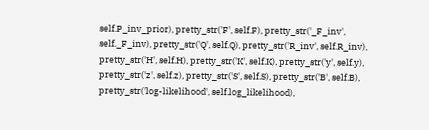self.P_inv_prior), pretty_str('F', self.F), pretty_str('_F_inv', self._F_inv), pretty_str('Q', self.Q), pretty_str('R_inv', self.R_inv), pretty_str('H', self.H), pretty_str('K', self.K), pretty_str('y', self.y), pretty_str('z', self.z), pretty_str('S', self.S), pretty_str('B', self.B), pretty_str('log-likelihood', self.log_likelihood),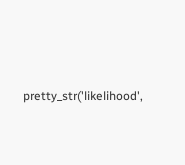pretty_str('likelihood',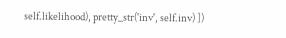self.likelihood), pretty_str('inv', self.inv) ])